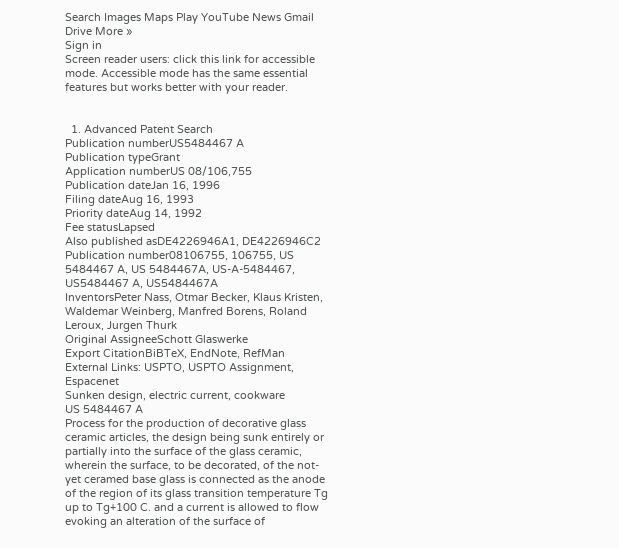Search Images Maps Play YouTube News Gmail Drive More »
Sign in
Screen reader users: click this link for accessible mode. Accessible mode has the same essential features but works better with your reader.


  1. Advanced Patent Search
Publication numberUS5484467 A
Publication typeGrant
Application numberUS 08/106,755
Publication dateJan 16, 1996
Filing dateAug 16, 1993
Priority dateAug 14, 1992
Fee statusLapsed
Also published asDE4226946A1, DE4226946C2
Publication number08106755, 106755, US 5484467 A, US 5484467A, US-A-5484467, US5484467 A, US5484467A
InventorsPeter Nass, Otmar Becker, Klaus Kristen, Waldemar Weinberg, Manfred Borens, Roland Leroux, Jurgen Thurk
Original AssigneeSchott Glaswerke
Export CitationBiBTeX, EndNote, RefMan
External Links: USPTO, USPTO Assignment, Espacenet
Sunken design, electric current, cookware
US 5484467 A
Process for the production of decorative glass ceramic articles, the design being sunk entirely or partially into the surface of the glass ceramic, wherein the surface, to be decorated, of the not-yet ceramed base glass is connected as the anode of the region of its glass transition temperature Tg up to Tg+100 C. and a current is allowed to flow evoking an alteration of the surface of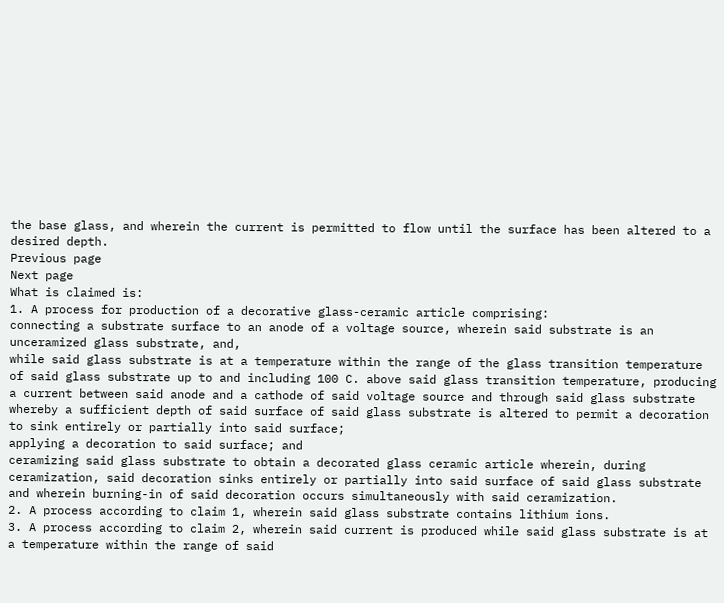the base glass, and wherein the current is permitted to flow until the surface has been altered to a desired depth.
Previous page
Next page
What is claimed is:
1. A process for production of a decorative glass-ceramic article comprising:
connecting a substrate surface to an anode of a voltage source, wherein said substrate is an unceramized glass substrate, and,
while said glass substrate is at a temperature within the range of the glass transition temperature of said glass substrate up to and including 100 C. above said glass transition temperature, producing a current between said anode and a cathode of said voltage source and through said glass substrate whereby a sufficient depth of said surface of said glass substrate is altered to permit a decoration to sink entirely or partially into said surface;
applying a decoration to said surface; and
ceramizing said glass substrate to obtain a decorated glass ceramic article wherein, during ceramization, said decoration sinks entirely or partially into said surface of said glass substrate and wherein burning-in of said decoration occurs simultaneously with said ceramization.
2. A process according to claim 1, wherein said glass substrate contains lithium ions.
3. A process according to claim 2, wherein said current is produced while said glass substrate is at a temperature within the range of said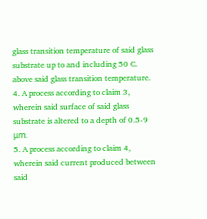glass transition temperature of said glass substrate up to and including 50 C. above said glass transition temperature.
4. A process according to claim 3, wherein said surface of said glass substrate is altered to a depth of 0.5-9 μm.
5. A process according to claim 4, wherein said current produced between said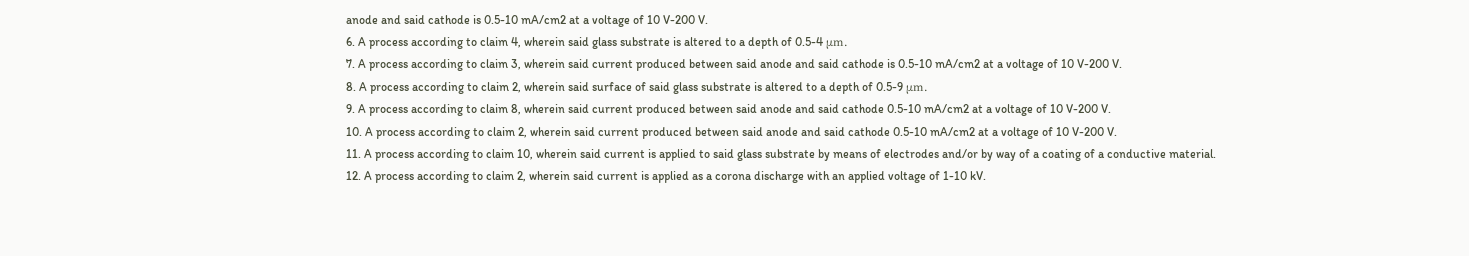anode and said cathode is 0.5-10 mA/cm2 at a voltage of 10 V-200 V.
6. A process according to claim 4, wherein said glass substrate is altered to a depth of 0.5-4 μm.
7. A process according to claim 3, wherein said current produced between said anode and said cathode is 0.5-10 mA/cm2 at a voltage of 10 V-200 V.
8. A process according to claim 2, wherein said surface of said glass substrate is altered to a depth of 0.5-9 μm.
9. A process according to claim 8, wherein said current produced between said anode and said cathode 0.5-10 mA/cm2 at a voltage of 10 V-200 V.
10. A process according to claim 2, wherein said current produced between said anode and said cathode 0.5-10 mA/cm2 at a voltage of 10 V-200 V.
11. A process according to claim 10, wherein said current is applied to said glass substrate by means of electrodes and/or by way of a coating of a conductive material.
12. A process according to claim 2, wherein said current is applied as a corona discharge with an applied voltage of 1-10 kV.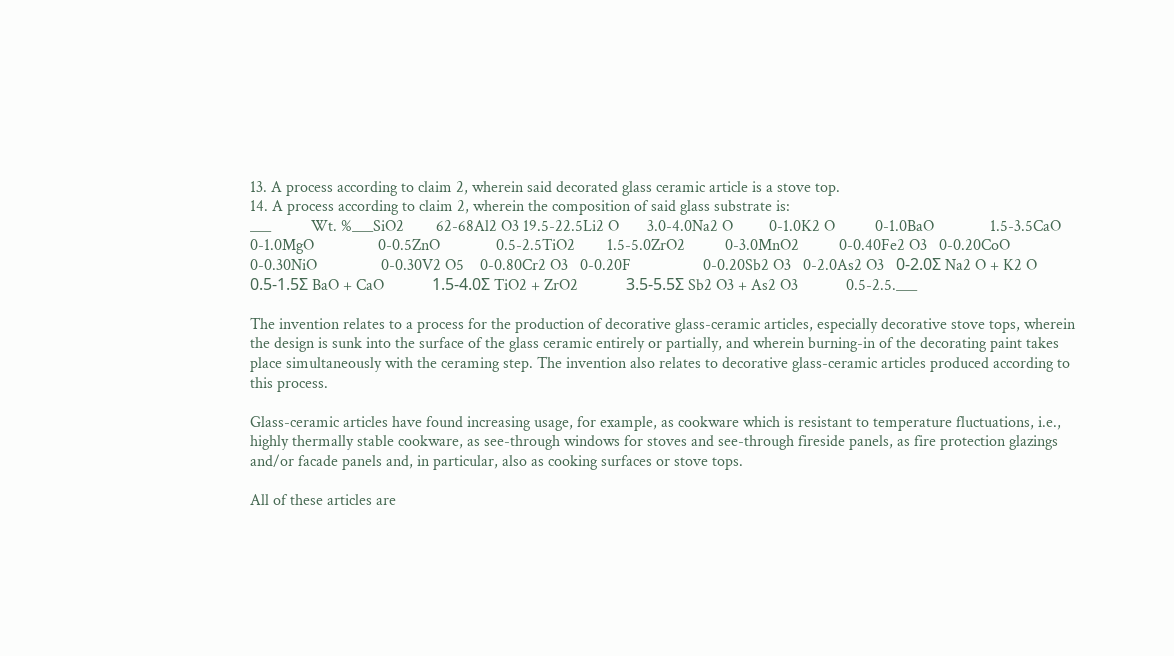13. A process according to claim 2, wherein said decorated glass ceramic article is a stove top.
14. A process according to claim 2, wherein the composition of said glass substrate is:
___          Wt. %___SiO2        62-68Al2 O3 19.5-22.5Li2 O       3.0-4.0Na2 O         0-1.0K2 O          0-1.0BaO              1.5-3.5CaO                0-1.0MgO                0-0.5ZnO              0.5-2.5TiO2        1.5-5.0ZrO2          0-3.0MnO2          0-0.40Fe2 O3   0-0.20CoO                0-0.30NiO                0-0.30V2 O5    0-0.80Cr2 O3   0-0.20F                  0-0.20Sb2 O3   0-2.0As2 O3   0-2.0Σ Na2 O + K2 O            0.5-1.5Σ BaO + CaO            1.5-4.0Σ TiO2 + ZrO2            3.5-5.5Σ Sb2 O3 + As2 O3            0.5-2.5.___

The invention relates to a process for the production of decorative glass-ceramic articles, especially decorative stove tops, wherein the design is sunk into the surface of the glass ceramic entirely or partially, and wherein burning-in of the decorating paint takes place simultaneously with the ceraming step. The invention also relates to decorative glass-ceramic articles produced according to this process.

Glass-ceramic articles have found increasing usage, for example, as cookware which is resistant to temperature fluctuations, i.e., highly thermally stable cookware, as see-through windows for stoves and see-through fireside panels, as fire protection glazings and/or facade panels and, in particular, also as cooking surfaces or stove tops.

All of these articles are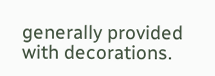generally provided with decorations.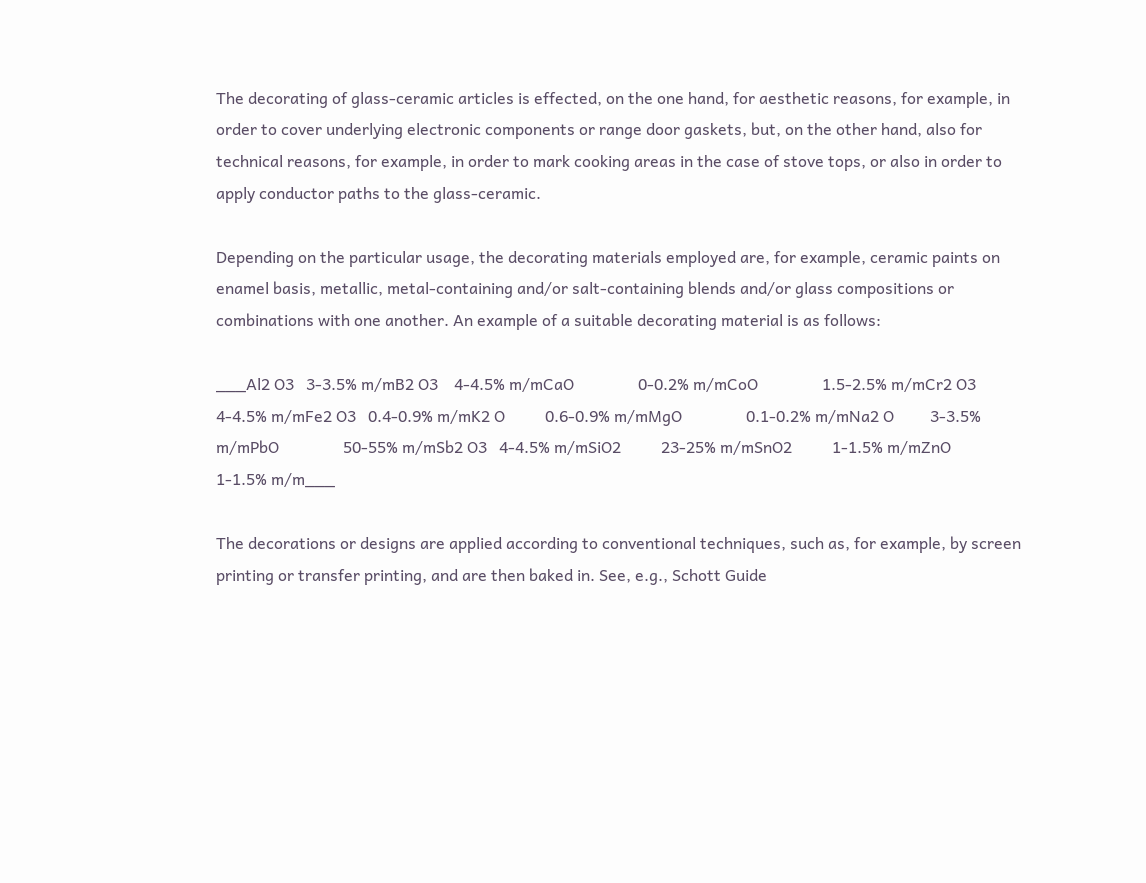The decorating of glass-ceramic articles is effected, on the one hand, for aesthetic reasons, for example, in order to cover underlying electronic components or range door gaskets, but, on the other hand, also for technical reasons, for example, in order to mark cooking areas in the case of stove tops, or also in order to apply conductor paths to the glass-ceramic.

Depending on the particular usage, the decorating materials employed are, for example, ceramic paints on enamel basis, metallic, metal-containing and/or salt-containing blends and/or glass compositions or combinations with one another. An example of a suitable decorating material is as follows:

___Al2 O3   3-3.5% m/mB2 O3    4-4.5% m/mCaO                0-0.2% m/mCoO                1.5-2.5% m/mCr2 O3   4-4.5% m/mFe2 O3   0.4-0.9% m/mK2 O          0.6-0.9% m/mMgO                0.1-0.2% m/mNa2 O         3-3.5% m/mPbO                50-55% m/mSb2 O3   4-4.5% m/mSiO2          23-25% m/mSnO2          1-1.5% m/mZnO                1-1.5% m/m___

The decorations or designs are applied according to conventional techniques, such as, for example, by screen printing or transfer printing, and are then baked in. See, e.g., Schott Guide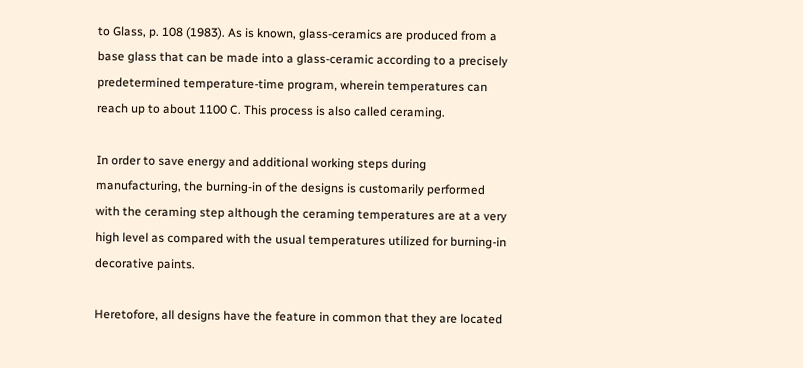to Glass, p. 108 (1983). As is known, glass-ceramics are produced from a base glass that can be made into a glass-ceramic according to a precisely predetermined temperature-time program, wherein temperatures can reach up to about 1100 C. This process is also called ceraming.

In order to save energy and additional working steps during manufacturing, the burning-in of the designs is customarily performed with the ceraming step although the ceraming temperatures are at a very high level as compared with the usual temperatures utilized for burning-in decorative paints.

Heretofore, all designs have the feature in common that they are located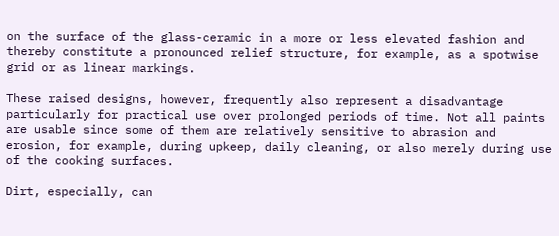on the surface of the glass-ceramic in a more or less elevated fashion and thereby constitute a pronounced relief structure, for example, as a spotwise grid or as linear markings.

These raised designs, however, frequently also represent a disadvantage particularly for practical use over prolonged periods of time. Not all paints are usable since some of them are relatively sensitive to abrasion and erosion, for example, during upkeep, daily cleaning, or also merely during use of the cooking surfaces.

Dirt, especially, can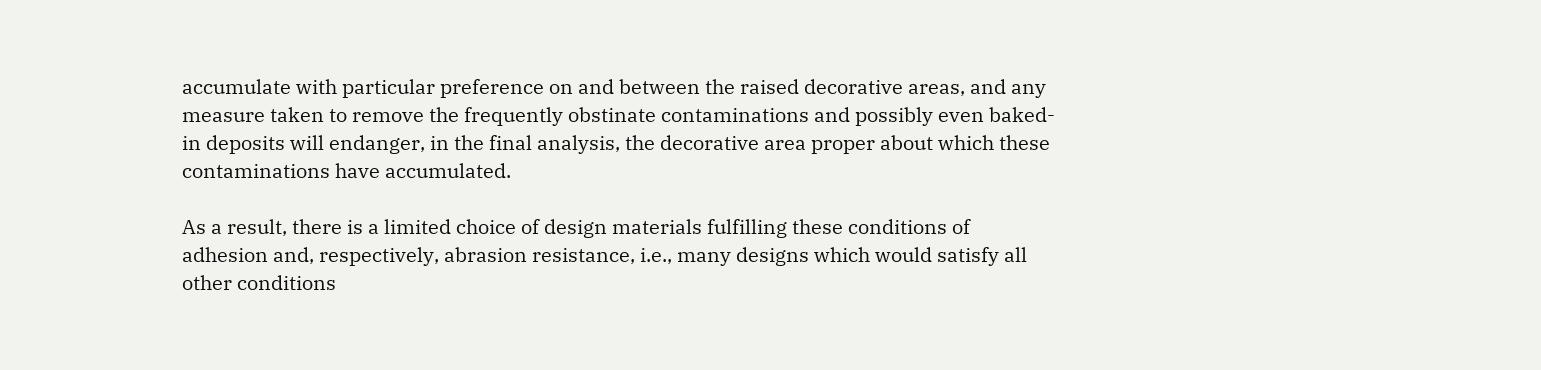accumulate with particular preference on and between the raised decorative areas, and any measure taken to remove the frequently obstinate contaminations and possibly even baked-in deposits will endanger, in the final analysis, the decorative area proper about which these contaminations have accumulated.

As a result, there is a limited choice of design materials fulfilling these conditions of adhesion and, respectively, abrasion resistance, i.e., many designs which would satisfy all other conditions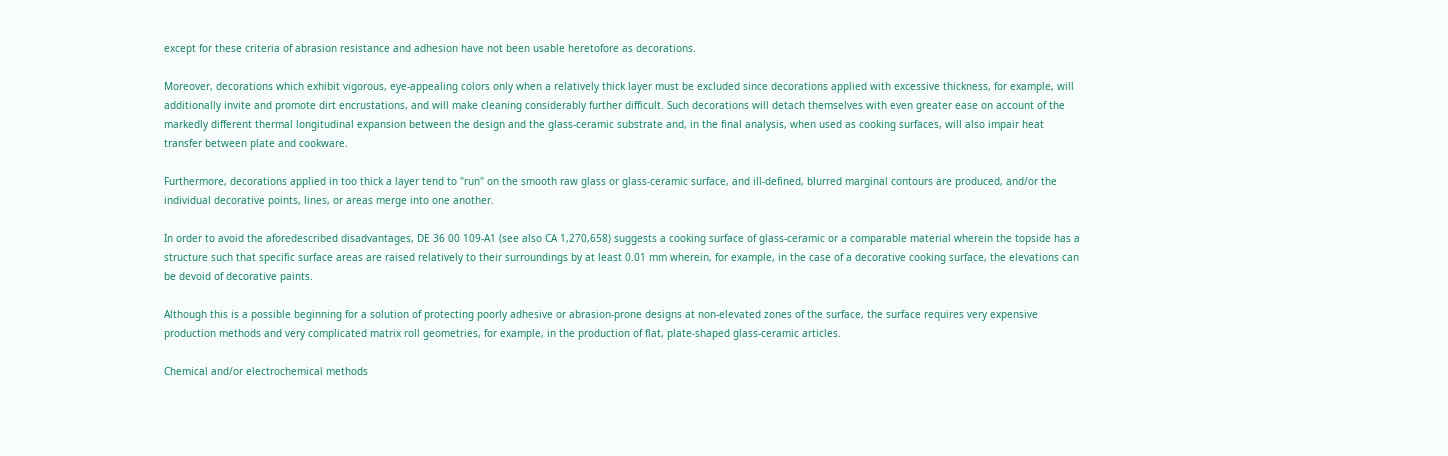except for these criteria of abrasion resistance and adhesion have not been usable heretofore as decorations.

Moreover, decorations which exhibit vigorous, eye-appealing colors only when a relatively thick layer must be excluded since decorations applied with excessive thickness, for example, will additionally invite and promote dirt encrustations, and will make cleaning considerably further difficult. Such decorations will detach themselves with even greater ease on account of the markedly different thermal longitudinal expansion between the design and the glass-ceramic substrate and, in the final analysis, when used as cooking surfaces, will also impair heat transfer between plate and cookware.

Furthermore, decorations applied in too thick a layer tend to "run" on the smooth raw glass or glass-ceramic surface, and ill-defined, blurred marginal contours are produced, and/or the individual decorative points, lines, or areas merge into one another.

In order to avoid the aforedescribed disadvantages, DE 36 00 109-A1 (see also CA 1,270,658) suggests a cooking surface of glass-ceramic or a comparable material wherein the topside has a structure such that specific surface areas are raised relatively to their surroundings by at least 0.01 mm wherein, for example, in the case of a decorative cooking surface, the elevations can be devoid of decorative paints.

Although this is a possible beginning for a solution of protecting poorly adhesive or abrasion-prone designs at non-elevated zones of the surface, the surface requires very expensive production methods and very complicated matrix roll geometries, for example, in the production of flat, plate-shaped glass-ceramic articles.

Chemical and/or electrochemical methods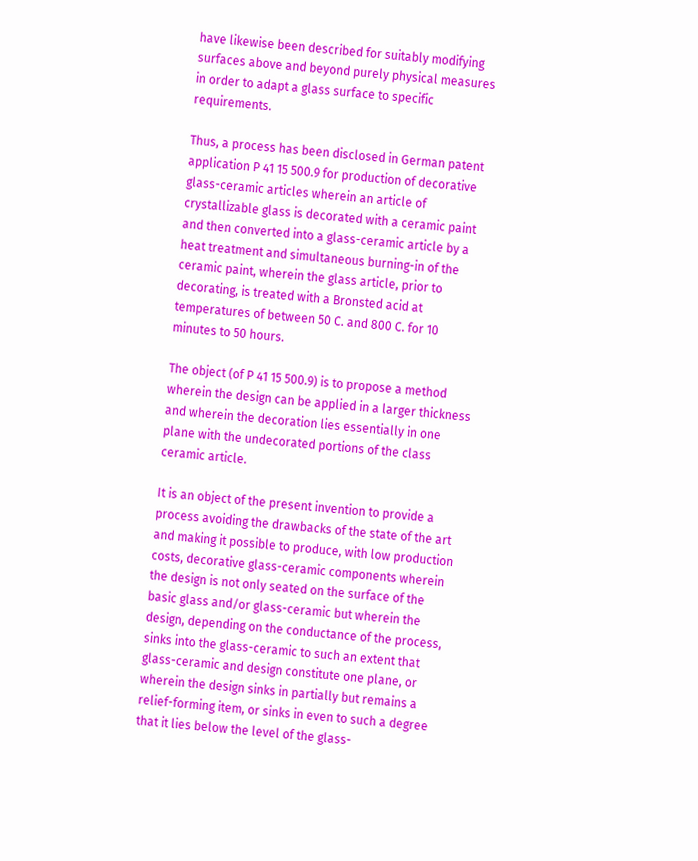have likewise been described for suitably modifying surfaces above and beyond purely physical measures in order to adapt a glass surface to specific requirements.

Thus, a process has been disclosed in German patent application P 41 15 500.9 for production of decorative glass-ceramic articles wherein an article of crystallizable glass is decorated with a ceramic paint and then converted into a glass-ceramic article by a heat treatment and simultaneous burning-in of the ceramic paint, wherein the glass article, prior to decorating, is treated with a Bronsted acid at temperatures of between 50 C. and 800 C. for 10 minutes to 50 hours.

The object (of P 41 15 500.9) is to propose a method wherein the design can be applied in a larger thickness and wherein the decoration lies essentially in one plane with the undecorated portions of the class ceramic article.

It is an object of the present invention to provide a process avoiding the drawbacks of the state of the art and making it possible to produce, with low production costs, decorative glass-ceramic components wherein the design is not only seated on the surface of the basic glass and/or glass-ceramic but wherein the design, depending on the conductance of the process, sinks into the glass-ceramic to such an extent that glass-ceramic and design constitute one plane, or wherein the design sinks in partially but remains a relief-forming item, or sinks in even to such a degree that it lies below the level of the glass-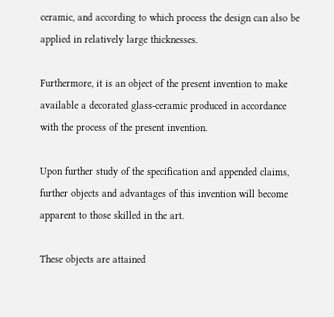ceramic, and according to which process the design can also be applied in relatively large thicknesses.

Furthermore, it is an object of the present invention to make available a decorated glass-ceramic produced in accordance with the process of the present invention.

Upon further study of the specification and appended claims, further objects and advantages of this invention will become apparent to those skilled in the art.

These objects are attained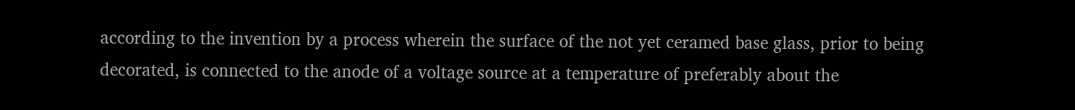according to the invention by a process wherein the surface of the not yet ceramed base glass, prior to being decorated, is connected to the anode of a voltage source at a temperature of preferably about the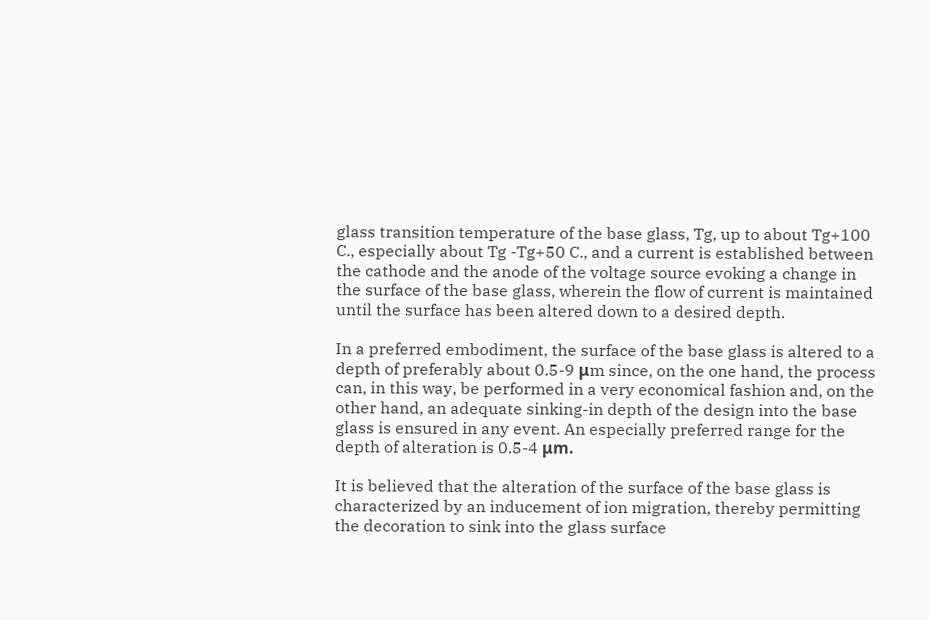glass transition temperature of the base glass, Tg, up to about Tg+100 C., especially about Tg -Tg+50 C., and a current is established between the cathode and the anode of the voltage source evoking a change in the surface of the base glass, wherein the flow of current is maintained until the surface has been altered down to a desired depth.

In a preferred embodiment, the surface of the base glass is altered to a depth of preferably about 0.5-9 μm since, on the one hand, the process can, in this way, be performed in a very economical fashion and, on the other hand, an adequate sinking-in depth of the design into the base glass is ensured in any event. An especially preferred range for the depth of alteration is 0.5-4 μm.

It is believed that the alteration of the surface of the base glass is characterized by an inducement of ion migration, thereby permitting the decoration to sink into the glass surface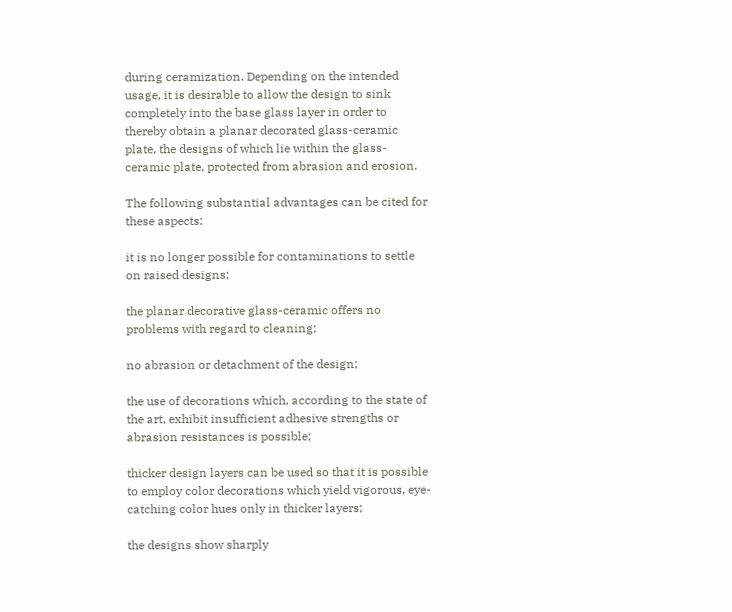during ceramization. Depending on the intended usage, it is desirable to allow the design to sink completely into the base glass layer in order to thereby obtain a planar decorated glass-ceramic plate, the designs of which lie within the glass-ceramic plate, protected from abrasion and erosion.

The following substantial advantages can be cited for these aspects:

it is no longer possible for contaminations to settle on raised designs;

the planar decorative glass-ceramic offers no problems with regard to cleaning;

no abrasion or detachment of the design;

the use of decorations which, according to the state of the art, exhibit insufficient adhesive strengths or abrasion resistances is possible;

thicker design layers can be used so that it is possible to employ color decorations which yield vigorous, eye-catching color hues only in thicker layers;

the designs show sharply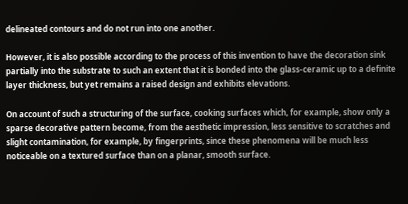delineated contours and do not run into one another.

However, it is also possible according to the process of this invention to have the decoration sink partially into the substrate to such an extent that it is bonded into the glass-ceramic up to a definite layer thickness, but yet remains a raised design and exhibits elevations.

On account of such a structuring of the surface, cooking surfaces which, for example, show only a sparse decorative pattern become, from the aesthetic impression, less sensitive to scratches and slight contamination, for example, by fingerprints, since these phenomena will be much less noticeable on a textured surface than on a planar, smooth surface.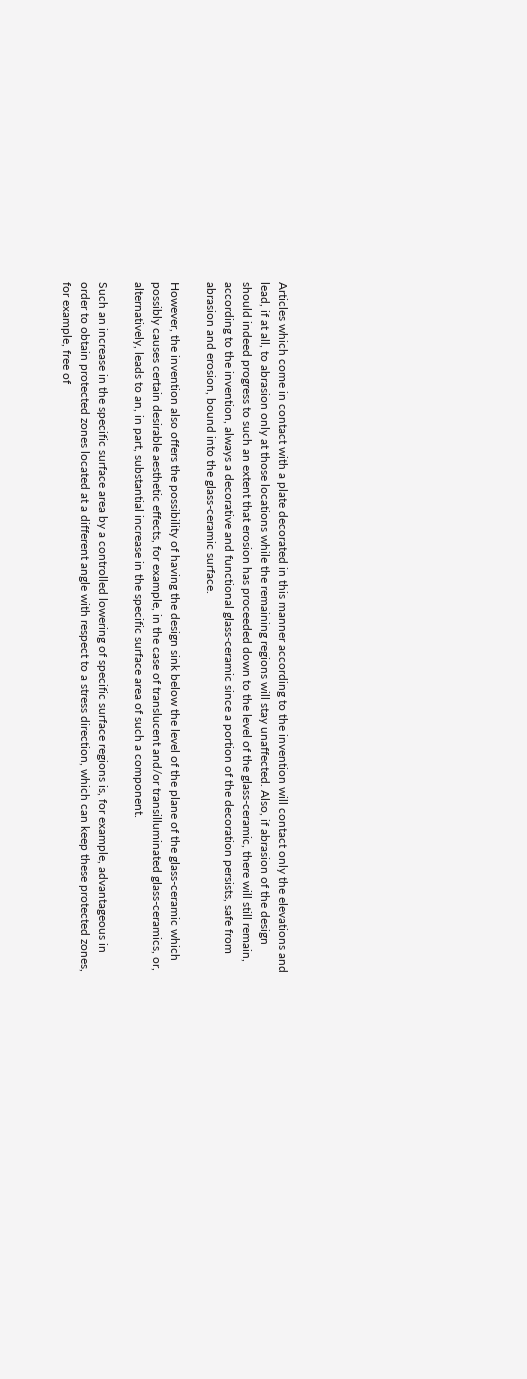Articles which come in contact with a plate decorated in this manner according to the invention will contact only the elevations and lead, if at all, to abrasion only at those locations while the remaining regions will stay unaffected. Also, if abrasion of the design should indeed progress to such an extent that erosion has proceeded down to the level of the glass-ceramic, there will still remain, according to the invention, always a decorative and functional glass-ceramic since a portion of the decoration persists, safe from abrasion and erosion, bound into the glass-ceramic surface.

However, the invention also offers the possibility of having the design sink below the level of the plane of the glass-ceramic which possibly causes certain desirable aesthetic effects, for example, in the case of translucent and/or transilluminated glass-ceramics, or, alternatively, leads to an, in part, substantial increase in the specific surface area of such a component.

Such an increase in the specific surface area by a controlled lowering of specific surface regions is, for example, advantageous in order to obtain protected zones located at a different angle with respect to a stress direction, which can keep these protected zones, for example, free of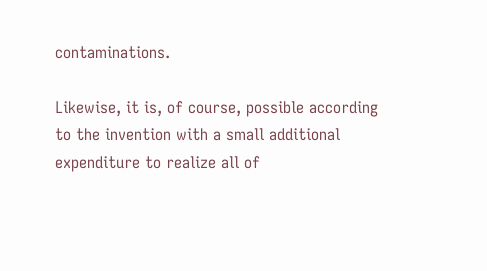contaminations.

Likewise, it is, of course, possible according to the invention with a small additional expenditure to realize all of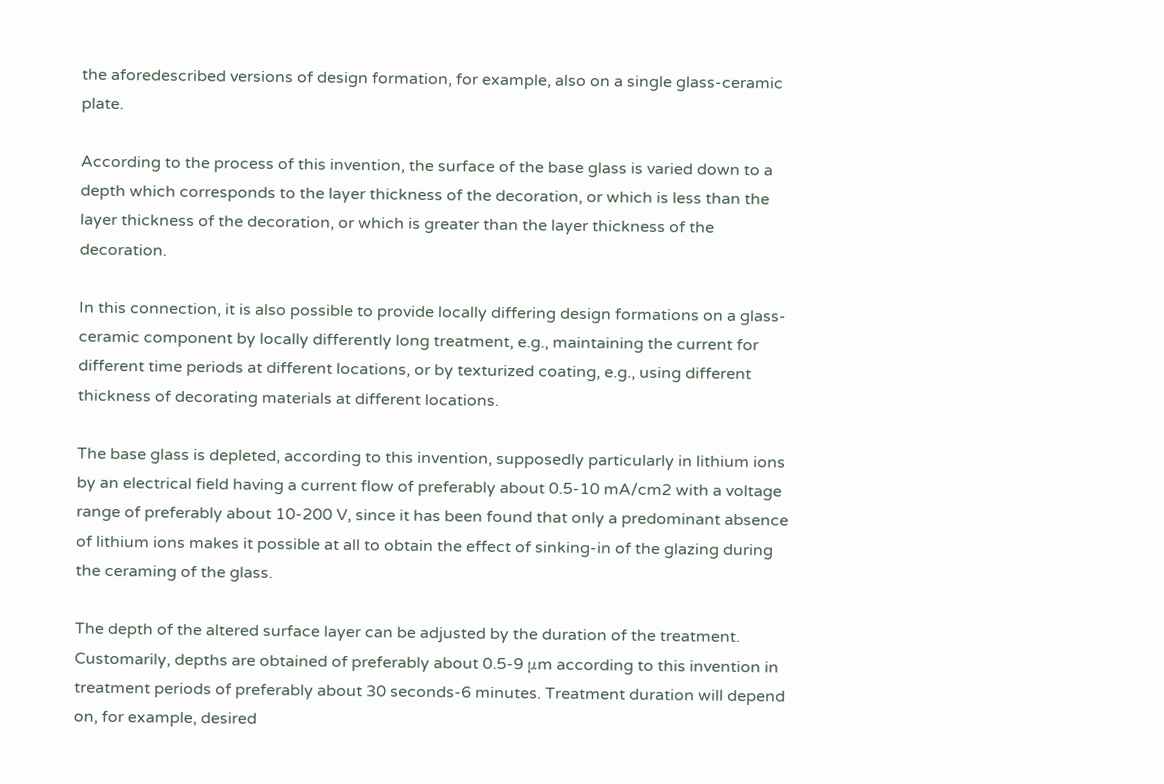the aforedescribed versions of design formation, for example, also on a single glass-ceramic plate.

According to the process of this invention, the surface of the base glass is varied down to a depth which corresponds to the layer thickness of the decoration, or which is less than the layer thickness of the decoration, or which is greater than the layer thickness of the decoration.

In this connection, it is also possible to provide locally differing design formations on a glass-ceramic component by locally differently long treatment, e.g., maintaining the current for different time periods at different locations, or by texturized coating, e.g., using different thickness of decorating materials at different locations.

The base glass is depleted, according to this invention, supposedly particularly in lithium ions by an electrical field having a current flow of preferably about 0.5-10 mA/cm2 with a voltage range of preferably about 10-200 V, since it has been found that only a predominant absence of lithium ions makes it possible at all to obtain the effect of sinking-in of the glazing during the ceraming of the glass.

The depth of the altered surface layer can be adjusted by the duration of the treatment. Customarily, depths are obtained of preferably about 0.5-9 μm according to this invention in treatment periods of preferably about 30 seconds-6 minutes. Treatment duration will depend on, for example, desired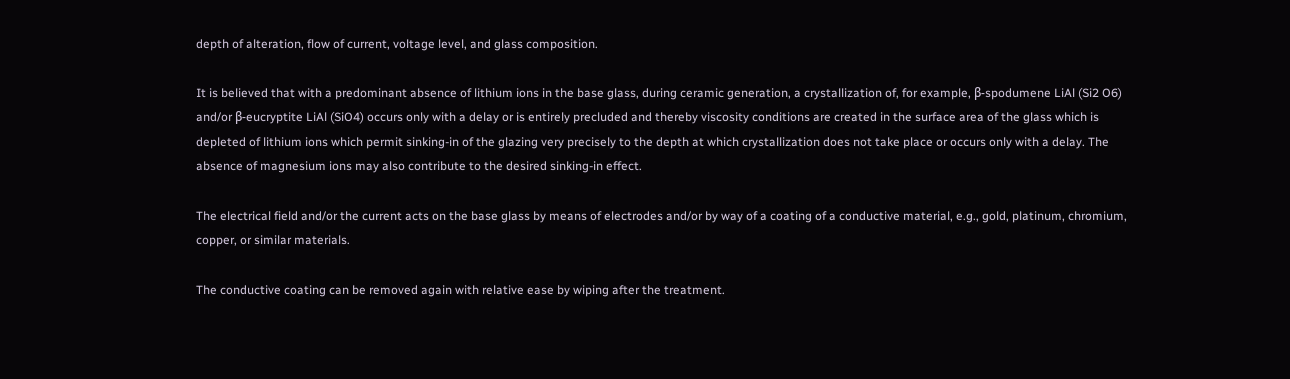depth of alteration, flow of current, voltage level, and glass composition.

It is believed that with a predominant absence of lithium ions in the base glass, during ceramic generation, a crystallization of, for example, β-spodumene LiAl (Si2 O6) and/or β-eucryptite LiAl (SiO4) occurs only with a delay or is entirely precluded and thereby viscosity conditions are created in the surface area of the glass which is depleted of lithium ions which permit sinking-in of the glazing very precisely to the depth at which crystallization does not take place or occurs only with a delay. The absence of magnesium ions may also contribute to the desired sinking-in effect.

The electrical field and/or the current acts on the base glass by means of electrodes and/or by way of a coating of a conductive material, e.g., gold, platinum, chromium, copper, or similar materials.

The conductive coating can be removed again with relative ease by wiping after the treatment.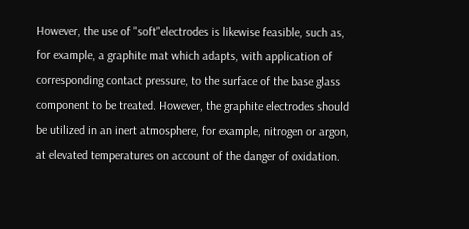However, the use of "soft"electrodes is likewise feasible, such as, for example, a graphite mat which adapts, with application of corresponding contact pressure, to the surface of the base glass component to be treated. However, the graphite electrodes should be utilized in an inert atmosphere, for example, nitrogen or argon, at elevated temperatures on account of the danger of oxidation.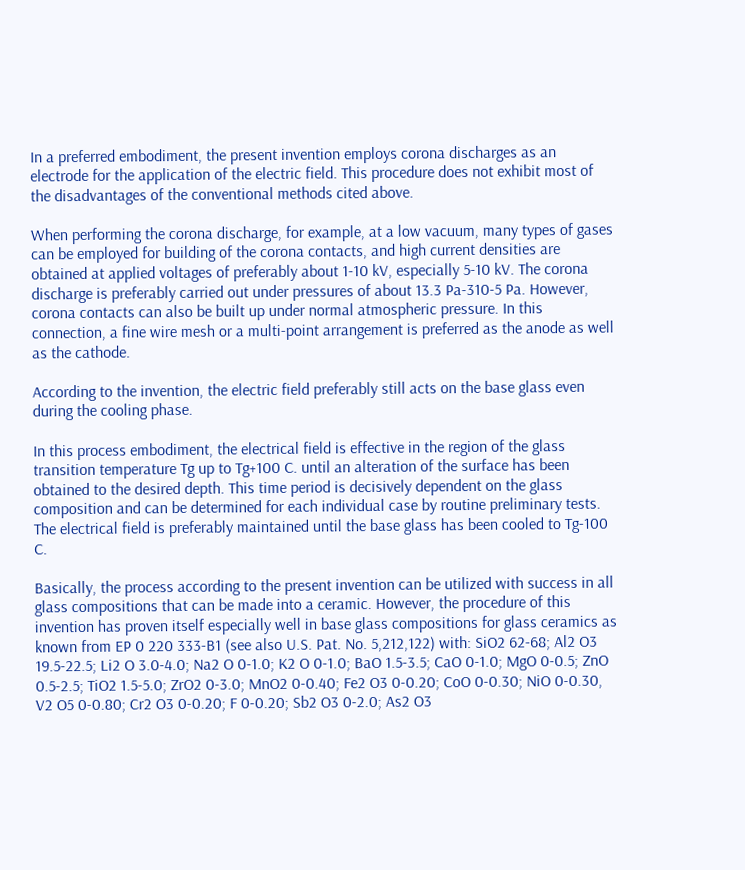In a preferred embodiment, the present invention employs corona discharges as an electrode for the application of the electric field. This procedure does not exhibit most of the disadvantages of the conventional methods cited above.

When performing the corona discharge, for example, at a low vacuum, many types of gases can be employed for building of the corona contacts, and high current densities are obtained at applied voltages of preferably about 1-10 kV, especially 5-10 kV. The corona discharge is preferably carried out under pressures of about 13.3 Pa-310-5 Pa. However, corona contacts can also be built up under normal atmospheric pressure. In this connection, a fine wire mesh or a multi-point arrangement is preferred as the anode as well as the cathode.

According to the invention, the electric field preferably still acts on the base glass even during the cooling phase.

In this process embodiment, the electrical field is effective in the region of the glass transition temperature Tg up to Tg+100 C. until an alteration of the surface has been obtained to the desired depth. This time period is decisively dependent on the glass composition and can be determined for each individual case by routine preliminary tests. The electrical field is preferably maintained until the base glass has been cooled to Tg-100 C.

Basically, the process according to the present invention can be utilized with success in all glass compositions that can be made into a ceramic. However, the procedure of this invention has proven itself especially well in base glass compositions for glass ceramics as known from EP 0 220 333-B1 (see also U.S. Pat. No. 5,212,122) with: SiO2 62-68; Al2 O3 19.5-22.5; Li2 O 3.0-4.0; Na2 O 0-1.0; K2 O 0-1.0; BaO 1.5-3.5; CaO 0-1.0; MgO 0-0.5; ZnO 0.5-2.5; TiO2 1.5-5.0; ZrO2 0-3.0; MnO2 0-0.40; Fe2 O3 0-0.20; CoO 0-0.30; NiO 0-0.30, V2 O5 0-0.80; Cr2 O3 0-0.20; F 0-0.20; Sb2 O3 0-2.0; As2 O3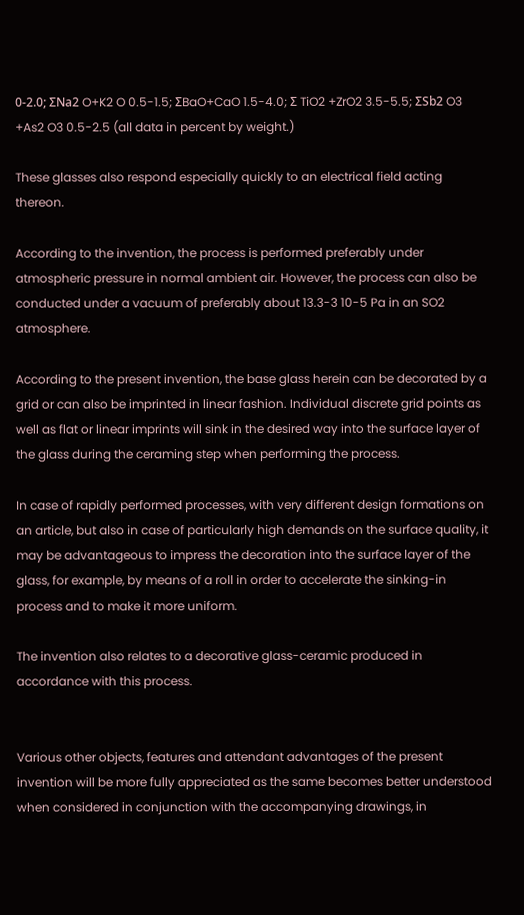0-2.0; ΣNa2 O+K2 O 0.5-1.5; ΣBaO+CaO 1.5-4.0; Σ TiO2 +ZrO2 3.5-5.5; ΣSb2 O3 +As2 O3 0.5-2.5 (all data in percent by weight.)

These glasses also respond especially quickly to an electrical field acting thereon.

According to the invention, the process is performed preferably under atmospheric pressure in normal ambient air. However, the process can also be conducted under a vacuum of preferably about 13.3-3 10-5 Pa in an SO2 atmosphere.

According to the present invention, the base glass herein can be decorated by a grid or can also be imprinted in linear fashion. Individual discrete grid points as well as flat or linear imprints will sink in the desired way into the surface layer of the glass during the ceraming step when performing the process.

In case of rapidly performed processes, with very different design formations on an article, but also in case of particularly high demands on the surface quality, it may be advantageous to impress the decoration into the surface layer of the glass, for example, by means of a roll in order to accelerate the sinking-in process and to make it more uniform.

The invention also relates to a decorative glass-ceramic produced in accordance with this process.


Various other objects, features and attendant advantages of the present invention will be more fully appreciated as the same becomes better understood when considered in conjunction with the accompanying drawings, in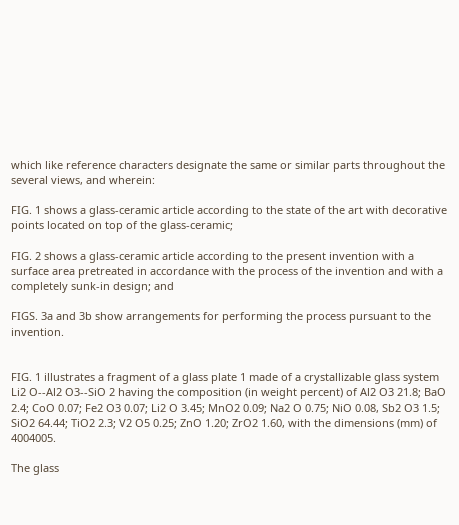which like reference characters designate the same or similar parts throughout the several views, and wherein:

FIG. 1 shows a glass-ceramic article according to the state of the art with decorative points located on top of the glass-ceramic;

FIG. 2 shows a glass-ceramic article according to the present invention with a surface area pretreated in accordance with the process of the invention and with a completely sunk-in design; and

FIGS. 3a and 3b show arrangements for performing the process pursuant to the invention.


FIG. 1 illustrates a fragment of a glass plate 1 made of a crystallizable glass system Li2 O--Al2 O3--SiO 2 having the composition (in weight percent) of Al2 O3 21.8; BaO 2.4; CoO 0.07; Fe2 O3 0.07; Li2 O 3.45; MnO2 0.09; Na2 O 0.75; NiO 0.08, Sb2 O3 1.5; SiO2 64.44; TiO2 2.3; V2 O5 0.25; ZnO 1.20; ZrO2 1.60, with the dimensions (mm) of 4004005.

The glass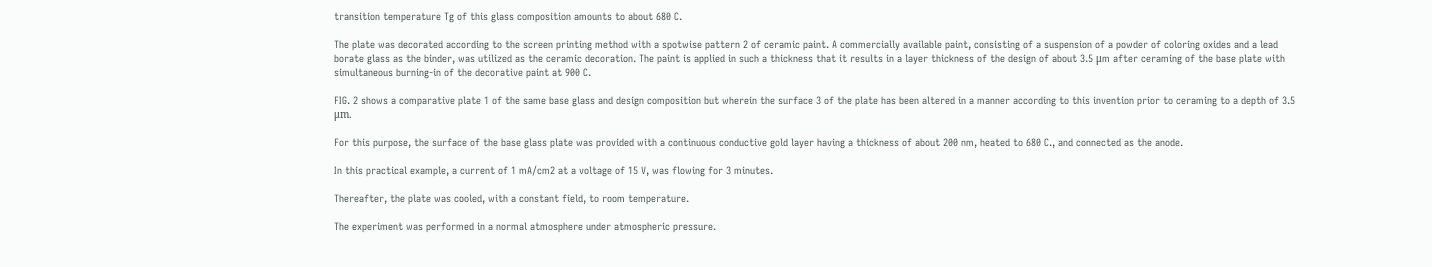transition temperature Tg of this glass composition amounts to about 680 C.

The plate was decorated according to the screen printing method with a spotwise pattern 2 of ceramic paint. A commercially available paint, consisting of a suspension of a powder of coloring oxides and a lead borate glass as the binder, was utilized as the ceramic decoration. The paint is applied in such a thickness that it results in a layer thickness of the design of about 3.5 μm after ceraming of the base plate with simultaneous burning-in of the decorative paint at 900 C.

FIG. 2 shows a comparative plate 1 of the same base glass and design composition but wherein the surface 3 of the plate has been altered in a manner according to this invention prior to ceraming to a depth of 3.5 μm.

For this purpose, the surface of the base glass plate was provided with a continuous conductive gold layer having a thickness of about 200 nm, heated to 680 C., and connected as the anode.

In this practical example, a current of 1 mA/cm2 at a voltage of 15 V, was flowing for 3 minutes.

Thereafter, the plate was cooled, with a constant field, to room temperature.

The experiment was performed in a normal atmosphere under atmospheric pressure.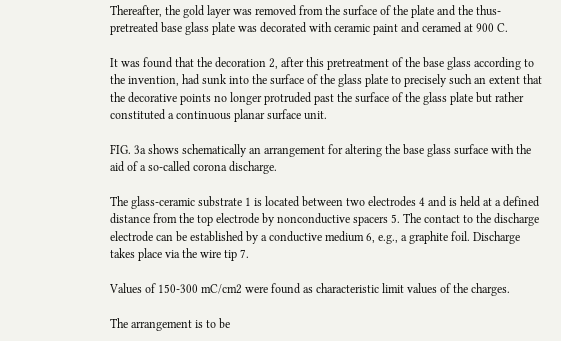Thereafter, the gold layer was removed from the surface of the plate and the thus-pretreated base glass plate was decorated with ceramic paint and ceramed at 900 C.

It was found that the decoration 2, after this pretreatment of the base glass according to the invention, had sunk into the surface of the glass plate to precisely such an extent that the decorative points no longer protruded past the surface of the glass plate but rather constituted a continuous planar surface unit.

FIG. 3a shows schematically an arrangement for altering the base glass surface with the aid of a so-called corona discharge.

The glass-ceramic substrate 1 is located between two electrodes 4 and is held at a defined distance from the top electrode by nonconductive spacers 5. The contact to the discharge electrode can be established by a conductive medium 6, e.g., a graphite foil. Discharge takes place via the wire tip 7.

Values of 150-300 mC/cm2 were found as characteristic limit values of the charges.

The arrangement is to be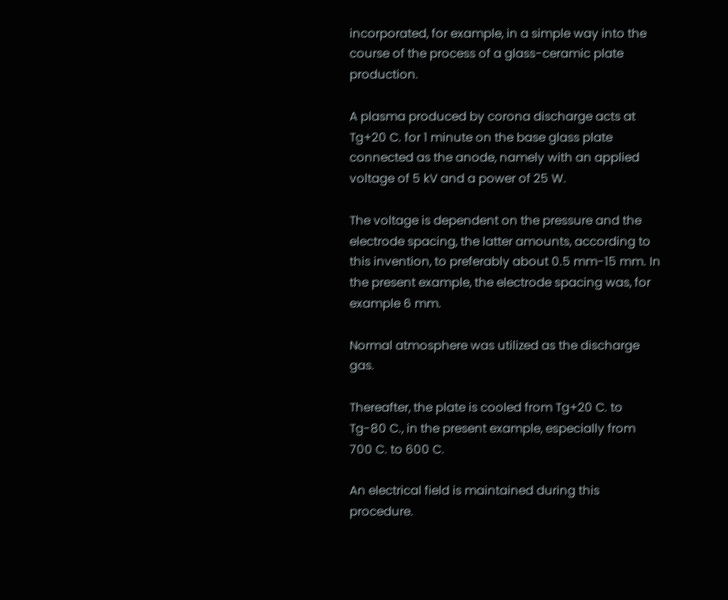incorporated, for example, in a simple way into the course of the process of a glass-ceramic plate production.

A plasma produced by corona discharge acts at Tg+20 C. for 1 minute on the base glass plate connected as the anode, namely with an applied voltage of 5 kV and a power of 25 W.

The voltage is dependent on the pressure and the electrode spacing, the latter amounts, according to this invention, to preferably about 0.5 mm-15 mm. In the present example, the electrode spacing was, for example 6 mm.

Normal atmosphere was utilized as the discharge gas.

Thereafter, the plate is cooled from Tg+20 C. to Tg-80 C., in the present example, especially from 700 C. to 600 C.

An electrical field is maintained during this procedure.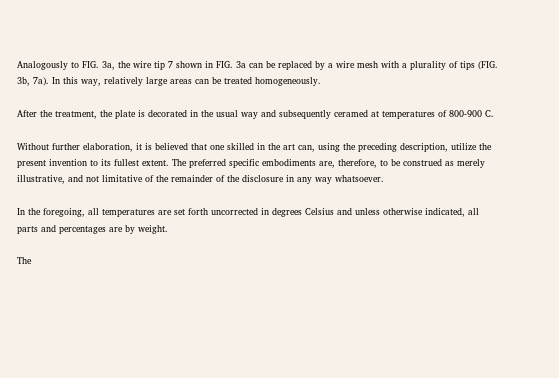Analogously to FIG. 3a, the wire tip 7 shown in FIG. 3a can be replaced by a wire mesh with a plurality of tips (FIG. 3b, 7a). In this way, relatively large areas can be treated homogeneously.

After the treatment, the plate is decorated in the usual way and subsequently ceramed at temperatures of 800-900 C.

Without further elaboration, it is believed that one skilled in the art can, using the preceding description, utilize the present invention to its fullest extent. The preferred specific embodiments are, therefore, to be construed as merely illustrative, and not limitative of the remainder of the disclosure in any way whatsoever.

In the foregoing, all temperatures are set forth uncorrected in degrees Celsius and unless otherwise indicated, all parts and percentages are by weight.

The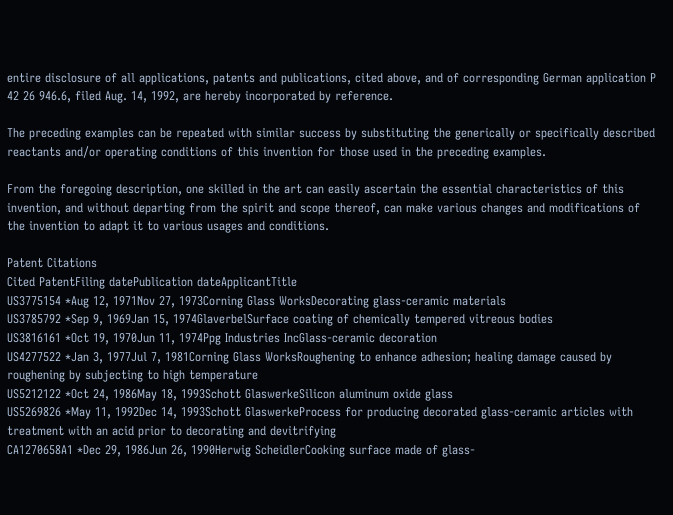entire disclosure of all applications, patents and publications, cited above, and of corresponding German application P 42 26 946.6, filed Aug. 14, 1992, are hereby incorporated by reference.

The preceding examples can be repeated with similar success by substituting the generically or specifically described reactants and/or operating conditions of this invention for those used in the preceding examples.

From the foregoing description, one skilled in the art can easily ascertain the essential characteristics of this invention, and without departing from the spirit and scope thereof, can make various changes and modifications of the invention to adapt it to various usages and conditions.

Patent Citations
Cited PatentFiling datePublication dateApplicantTitle
US3775154 *Aug 12, 1971Nov 27, 1973Corning Glass WorksDecorating glass-ceramic materials
US3785792 *Sep 9, 1969Jan 15, 1974GlaverbelSurface coating of chemically tempered vitreous bodies
US3816161 *Oct 19, 1970Jun 11, 1974Ppg Industries IncGlass-ceramic decoration
US4277522 *Jan 3, 1977Jul 7, 1981Corning Glass WorksRoughening to enhance adhesion; healing damage caused by roughening by subjecting to high temperature
US5212122 *Oct 24, 1986May 18, 1993Schott GlaswerkeSilicon aluminum oxide glass
US5269826 *May 11, 1992Dec 14, 1993Schott GlaswerkeProcess for producing decorated glass-ceramic articles with treatment with an acid prior to decorating and devitrifying
CA1270658A1 *Dec 29, 1986Jun 26, 1990Herwig ScheidlerCooking surface made of glass-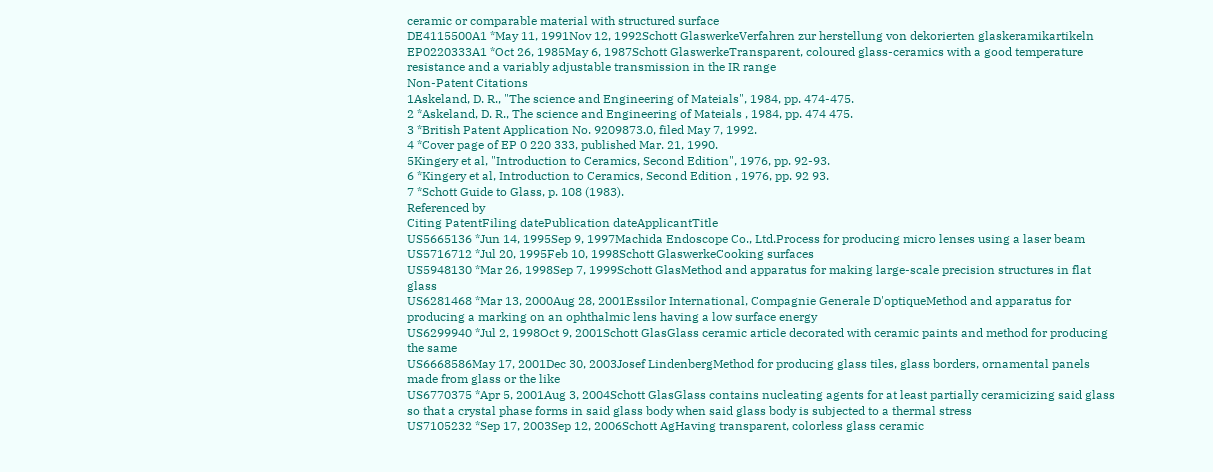ceramic or comparable material with structured surface
DE4115500A1 *May 11, 1991Nov 12, 1992Schott GlaswerkeVerfahren zur herstellung von dekorierten glaskeramikartikeln
EP0220333A1 *Oct 26, 1985May 6, 1987Schott GlaswerkeTransparent, coloured glass-ceramics with a good temperature resistance and a variably adjustable transmission in the IR range
Non-Patent Citations
1Askeland, D. R., "The science and Engineering of Mateials", 1984, pp. 474-475.
2 *Askeland, D. R., The science and Engineering of Mateials , 1984, pp. 474 475.
3 *British Patent Application No. 9209873.0, filed May 7, 1992.
4 *Cover page of EP 0 220 333, published Mar. 21, 1990.
5Kingery et al, "Introduction to Ceramics, Second Edition", 1976, pp. 92-93.
6 *Kingery et al, Introduction to Ceramics, Second Edition , 1976, pp. 92 93.
7 *Schott Guide to Glass, p. 108 (1983).
Referenced by
Citing PatentFiling datePublication dateApplicantTitle
US5665136 *Jun 14, 1995Sep 9, 1997Machida Endoscope Co., Ltd.Process for producing micro lenses using a laser beam
US5716712 *Jul 20, 1995Feb 10, 1998Schott GlaswerkeCooking surfaces
US5948130 *Mar 26, 1998Sep 7, 1999Schott GlasMethod and apparatus for making large-scale precision structures in flat glass
US6281468 *Mar 13, 2000Aug 28, 2001Essilor International, Compagnie Generale D'optiqueMethod and apparatus for producing a marking on an ophthalmic lens having a low surface energy
US6299940 *Jul 2, 1998Oct 9, 2001Schott GlasGlass ceramic article decorated with ceramic paints and method for producing the same
US6668586May 17, 2001Dec 30, 2003Josef LindenbergMethod for producing glass tiles, glass borders, ornamental panels made from glass or the like
US6770375 *Apr 5, 2001Aug 3, 2004Schott GlasGlass contains nucleating agents for at least partially ceramicizing said glass so that a crystal phase forms in said glass body when said glass body is subjected to a thermal stress
US7105232 *Sep 17, 2003Sep 12, 2006Schott AgHaving transparent, colorless glass ceramic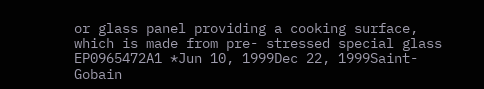or glass panel providing a cooking surface, which is made from pre- stressed special glass
EP0965472A1 *Jun 10, 1999Dec 22, 1999Saint-Gobain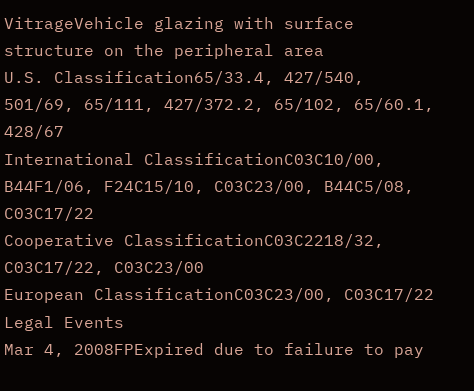VitrageVehicle glazing with surface structure on the peripheral area
U.S. Classification65/33.4, 427/540, 501/69, 65/111, 427/372.2, 65/102, 65/60.1, 428/67
International ClassificationC03C10/00, B44F1/06, F24C15/10, C03C23/00, B44C5/08, C03C17/22
Cooperative ClassificationC03C2218/32, C03C17/22, C03C23/00
European ClassificationC03C23/00, C03C17/22
Legal Events
Mar 4, 2008FPExpired due to failure to pay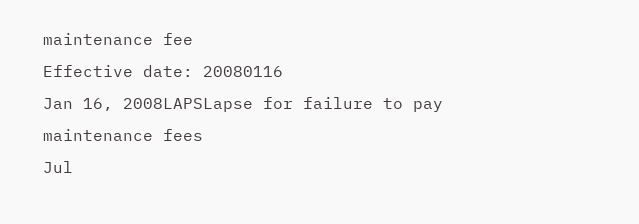maintenance fee
Effective date: 20080116
Jan 16, 2008LAPSLapse for failure to pay maintenance fees
Jul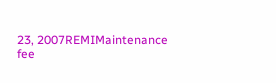23, 2007REMIMaintenance fee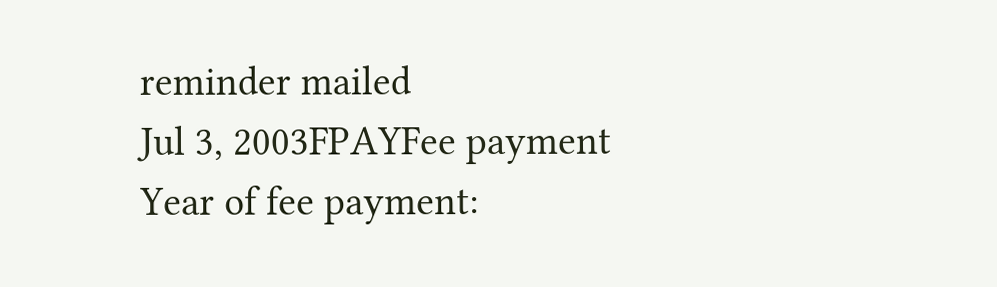reminder mailed
Jul 3, 2003FPAYFee payment
Year of fee payment: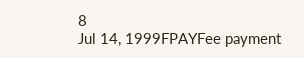8
Jul 14, 1999FPAYFee payment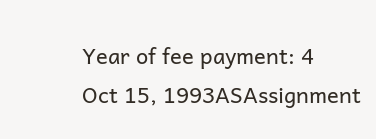Year of fee payment: 4
Oct 15, 1993ASAssignment